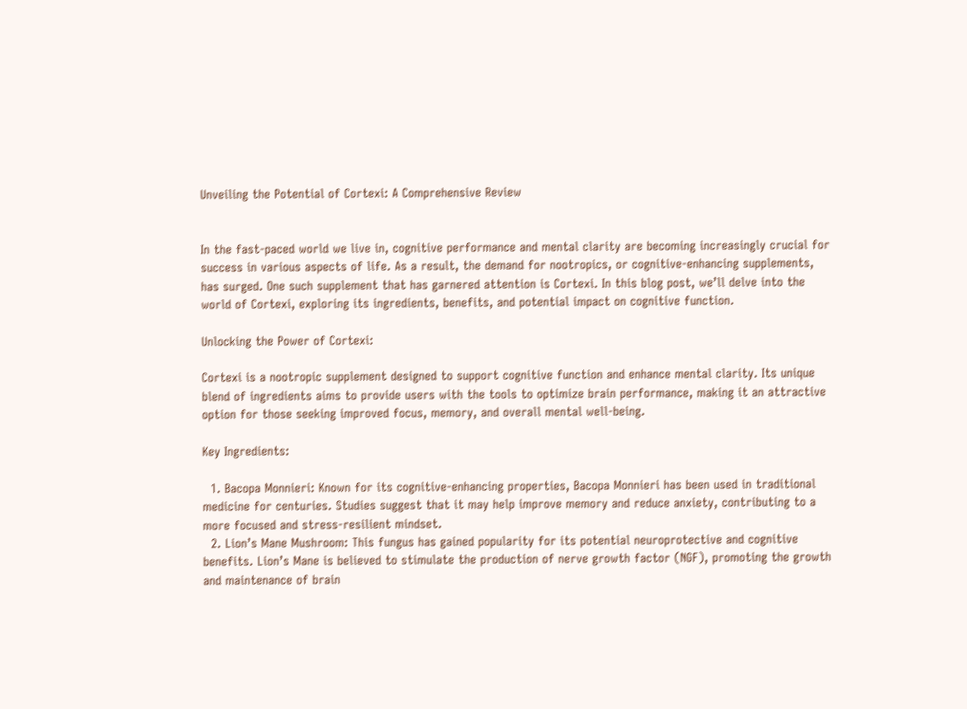Unveiling the Potential of Cortexi: A Comprehensive Review


In the fast-paced world we live in, cognitive performance and mental clarity are becoming increasingly crucial for success in various aspects of life. As a result, the demand for nootropics, or cognitive-enhancing supplements, has surged. One such supplement that has garnered attention is Cortexi. In this blog post, we’ll delve into the world of Cortexi, exploring its ingredients, benefits, and potential impact on cognitive function.

Unlocking the Power of Cortexi:

Cortexi is a nootropic supplement designed to support cognitive function and enhance mental clarity. Its unique blend of ingredients aims to provide users with the tools to optimize brain performance, making it an attractive option for those seeking improved focus, memory, and overall mental well-being.

Key Ingredients:

  1. Bacopa Monnieri: Known for its cognitive-enhancing properties, Bacopa Monnieri has been used in traditional medicine for centuries. Studies suggest that it may help improve memory and reduce anxiety, contributing to a more focused and stress-resilient mindset.
  2. Lion’s Mane Mushroom: This fungus has gained popularity for its potential neuroprotective and cognitive benefits. Lion’s Mane is believed to stimulate the production of nerve growth factor (NGF), promoting the growth and maintenance of brain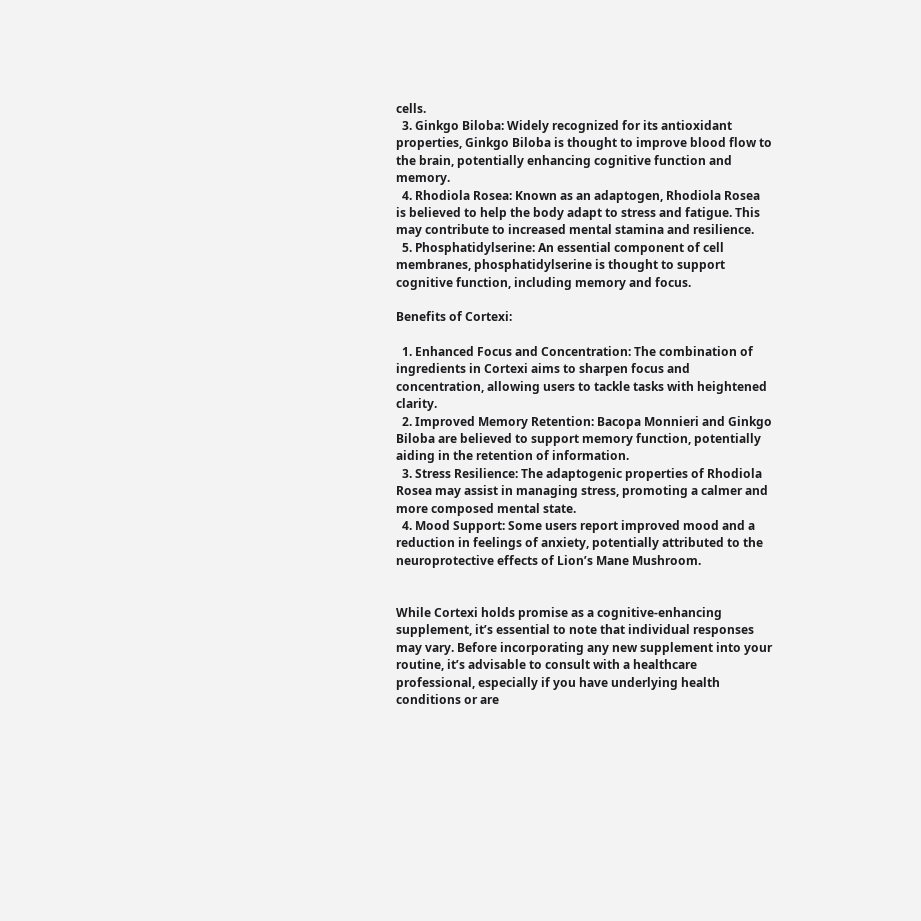cells.
  3. Ginkgo Biloba: Widely recognized for its antioxidant properties, Ginkgo Biloba is thought to improve blood flow to the brain, potentially enhancing cognitive function and memory.
  4. Rhodiola Rosea: Known as an adaptogen, Rhodiola Rosea is believed to help the body adapt to stress and fatigue. This may contribute to increased mental stamina and resilience.
  5. Phosphatidylserine: An essential component of cell membranes, phosphatidylserine is thought to support cognitive function, including memory and focus.

Benefits of Cortexi:

  1. Enhanced Focus and Concentration: The combination of ingredients in Cortexi aims to sharpen focus and concentration, allowing users to tackle tasks with heightened clarity.
  2. Improved Memory Retention: Bacopa Monnieri and Ginkgo Biloba are believed to support memory function, potentially aiding in the retention of information.
  3. Stress Resilience: The adaptogenic properties of Rhodiola Rosea may assist in managing stress, promoting a calmer and more composed mental state.
  4. Mood Support: Some users report improved mood and a reduction in feelings of anxiety, potentially attributed to the neuroprotective effects of Lion’s Mane Mushroom.


While Cortexi holds promise as a cognitive-enhancing supplement, it’s essential to note that individual responses may vary. Before incorporating any new supplement into your routine, it’s advisable to consult with a healthcare professional, especially if you have underlying health conditions or are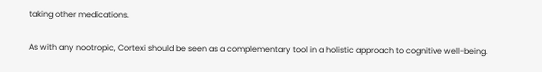taking other medications.

As with any nootropic, Cortexi should be seen as a complementary tool in a holistic approach to cognitive well-being.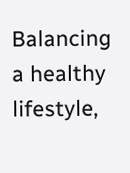Balancing a healthy lifestyle,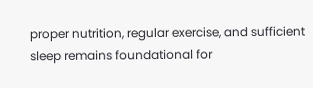proper nutrition, regular exercise, and sufficient sleep remains foundational for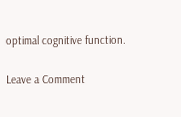optimal cognitive function.

Leave a Comment